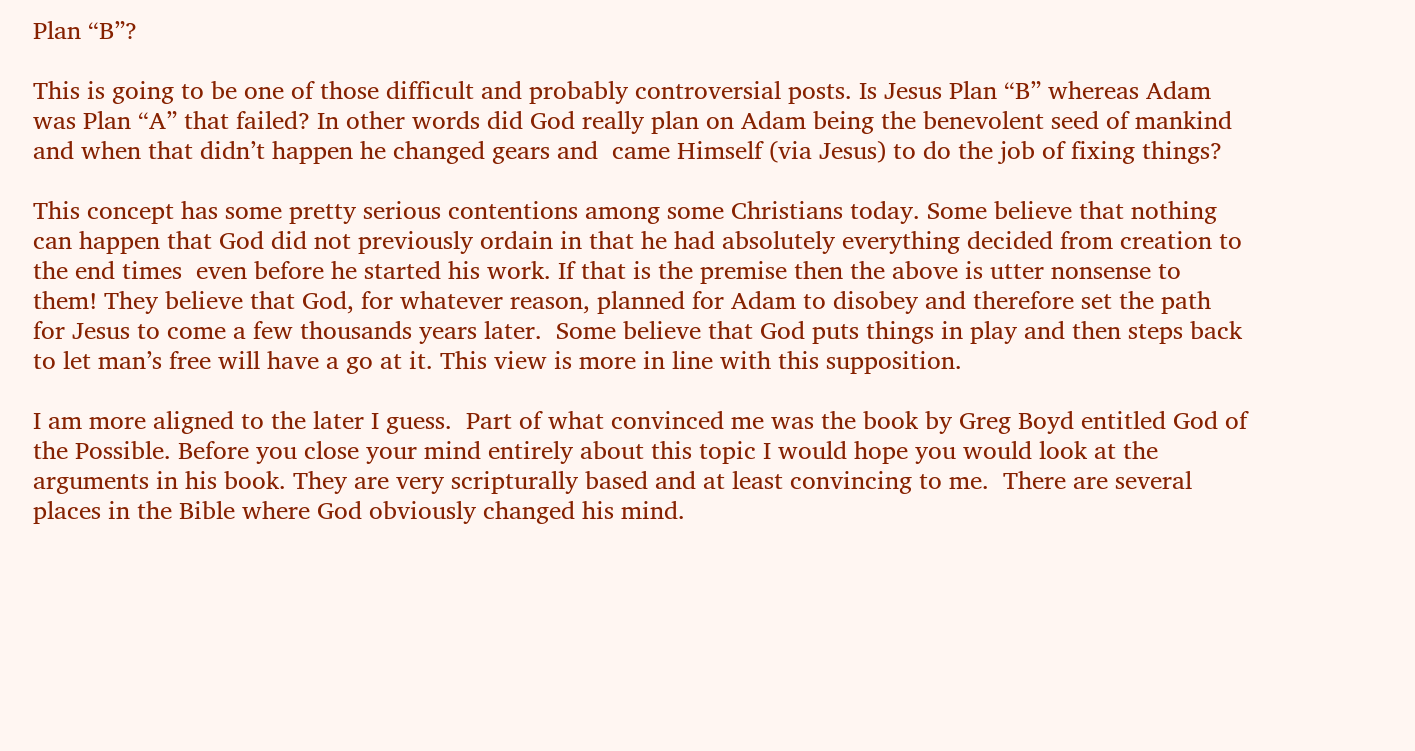Plan “B”?

This is going to be one of those difficult and probably controversial posts. Is Jesus Plan “B” whereas Adam was Plan “A” that failed? In other words did God really plan on Adam being the benevolent seed of mankind and when that didn’t happen he changed gears and  came Himself (via Jesus) to do the job of fixing things?

This concept has some pretty serious contentions among some Christians today. Some believe that nothing can happen that God did not previously ordain in that he had absolutely everything decided from creation to the end times  even before he started his work. If that is the premise then the above is utter nonsense to them! They believe that God, for whatever reason, planned for Adam to disobey and therefore set the path for Jesus to come a few thousands years later.  Some believe that God puts things in play and then steps back to let man’s free will have a go at it. This view is more in line with this supposition.

I am more aligned to the later I guess.  Part of what convinced me was the book by Greg Boyd entitled God of the Possible. Before you close your mind entirely about this topic I would hope you would look at the arguments in his book. They are very scripturally based and at least convincing to me.  There are several places in the Bible where God obviously changed his mind.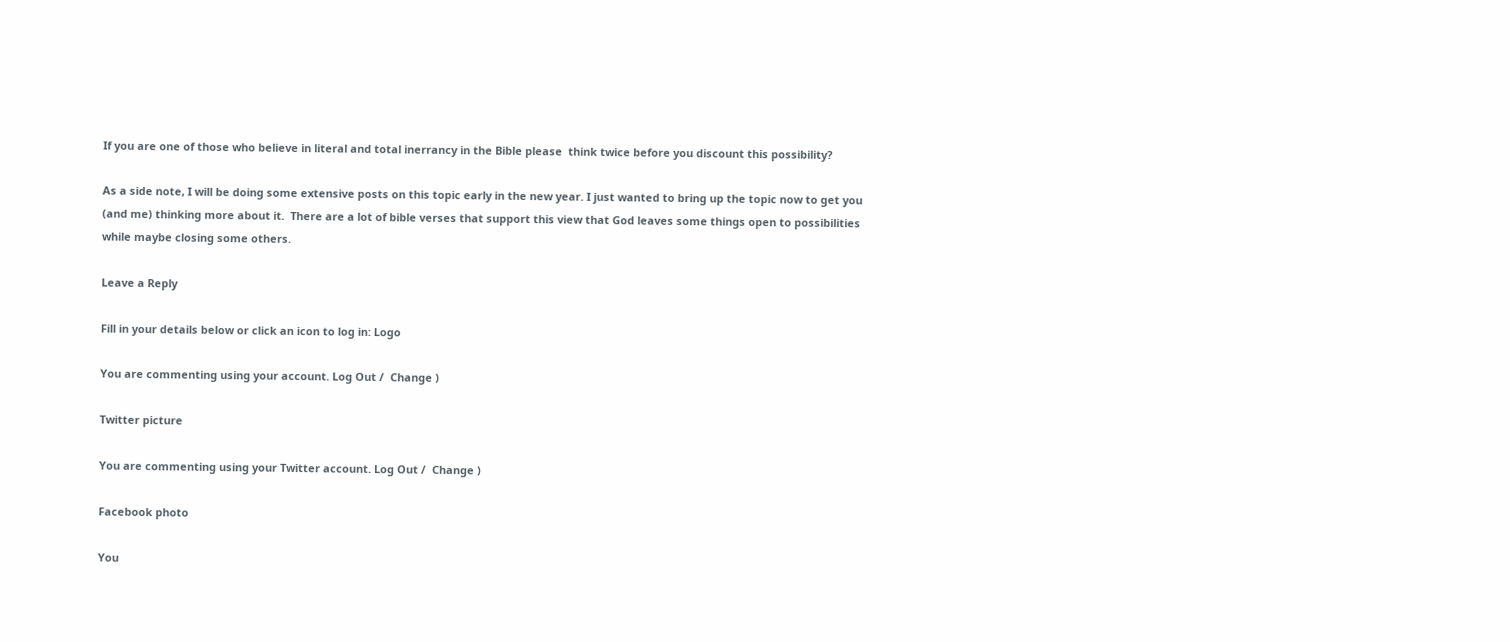If you are one of those who believe in literal and total inerrancy in the Bible please  think twice before you discount this possibility?

As a side note, I will be doing some extensive posts on this topic early in the new year. I just wanted to bring up the topic now to get you (and me) thinking more about it.  There are a lot of bible verses that support this view that God leaves some things open to possibilities while maybe closing some others.

Leave a Reply

Fill in your details below or click an icon to log in: Logo

You are commenting using your account. Log Out /  Change )

Twitter picture

You are commenting using your Twitter account. Log Out /  Change )

Facebook photo

You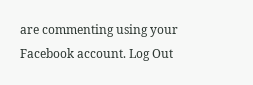are commenting using your Facebook account. Log Out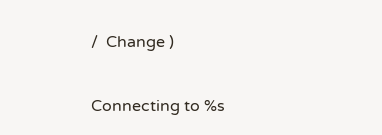/  Change )

Connecting to %s